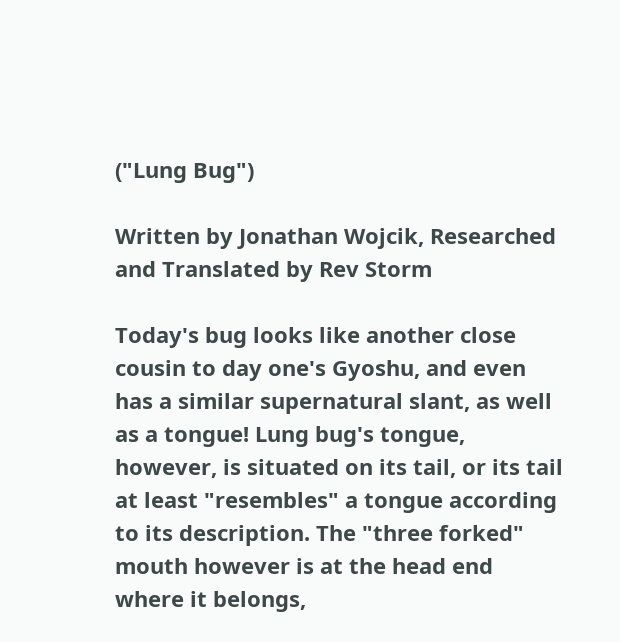("Lung Bug")

Written by Jonathan Wojcik, Researched and Translated by Rev Storm

Today's bug looks like another close cousin to day one's Gyoshu, and even has a similar supernatural slant, as well as a tongue! Lung bug's tongue, however, is situated on its tail, or its tail at least "resembles" a tongue according to its description. The "three forked" mouth however is at the head end where it belongs,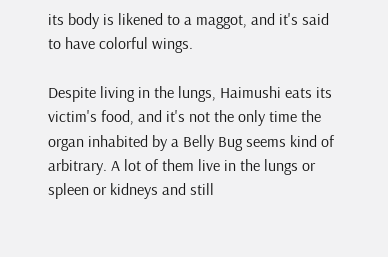its body is likened to a maggot, and it's said to have colorful wings.

Despite living in the lungs, Haimushi eats its victim's food, and it's not the only time the organ inhabited by a Belly Bug seems kind of arbitrary. A lot of them live in the lungs or spleen or kidneys and still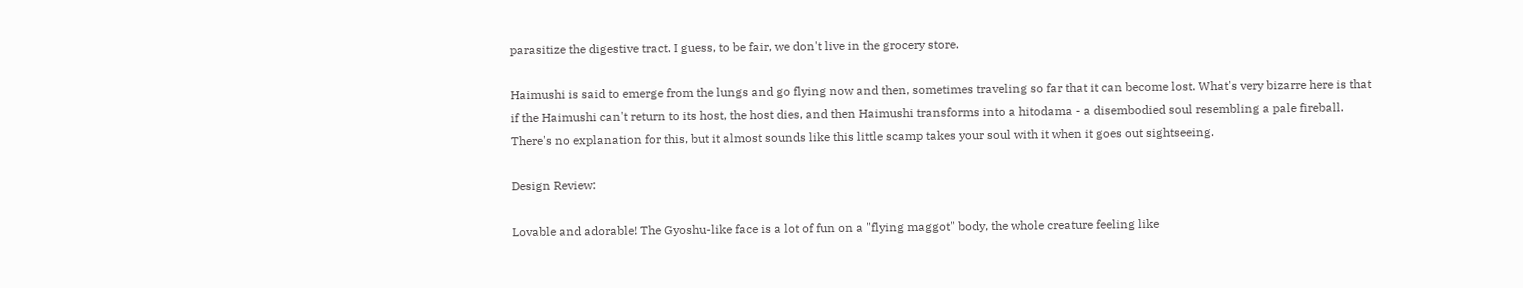parasitize the digestive tract. I guess, to be fair, we don't live in the grocery store.

Haimushi is said to emerge from the lungs and go flying now and then, sometimes traveling so far that it can become lost. What's very bizarre here is that if the Haimushi can't return to its host, the host dies, and then Haimushi transforms into a hitodama - a disembodied soul resembling a pale fireball. There's no explanation for this, but it almost sounds like this little scamp takes your soul with it when it goes out sightseeing.

Design Review:

Lovable and adorable! The Gyoshu-like face is a lot of fun on a "flying maggot" body, the whole creature feeling like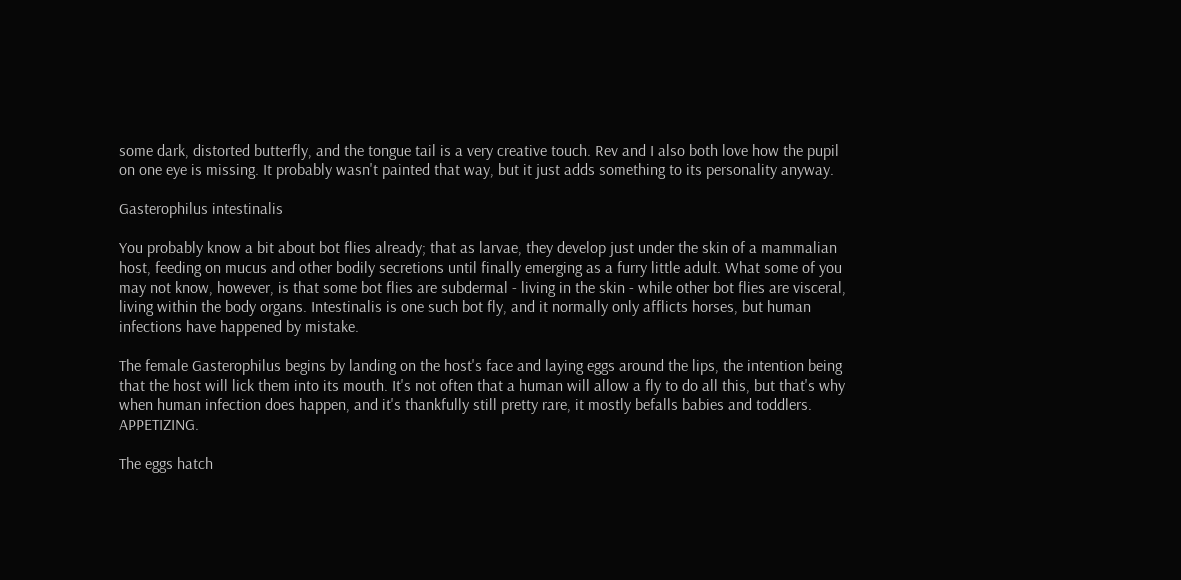some dark, distorted butterfly, and the tongue tail is a very creative touch. Rev and I also both love how the pupil on one eye is missing. It probably wasn't painted that way, but it just adds something to its personality anyway.

Gasterophilus intestinalis

You probably know a bit about bot flies already; that as larvae, they develop just under the skin of a mammalian host, feeding on mucus and other bodily secretions until finally emerging as a furry little adult. What some of you may not know, however, is that some bot flies are subdermal - living in the skin - while other bot flies are visceral, living within the body organs. Intestinalis is one such bot fly, and it normally only afflicts horses, but human infections have happened by mistake.

The female Gasterophilus begins by landing on the host's face and laying eggs around the lips, the intention being that the host will lick them into its mouth. It's not often that a human will allow a fly to do all this, but that's why when human infection does happen, and it's thankfully still pretty rare, it mostly befalls babies and toddlers. APPETIZING.

The eggs hatch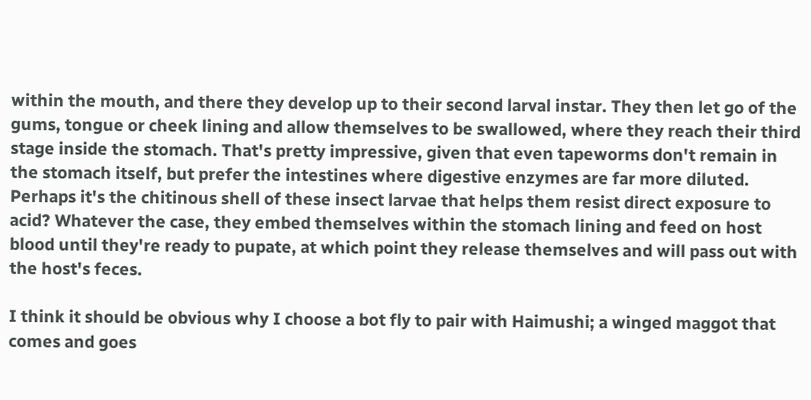within the mouth, and there they develop up to their second larval instar. They then let go of the gums, tongue or cheek lining and allow themselves to be swallowed, where they reach their third stage inside the stomach. That's pretty impressive, given that even tapeworms don't remain in the stomach itself, but prefer the intestines where digestive enzymes are far more diluted. Perhaps it's the chitinous shell of these insect larvae that helps them resist direct exposure to acid? Whatever the case, they embed themselves within the stomach lining and feed on host blood until they're ready to pupate, at which point they release themselves and will pass out with the host's feces.

I think it should be obvious why I choose a bot fly to pair with Haimushi; a winged maggot that comes and goes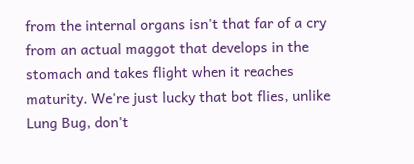from the internal organs isn't that far of a cry from an actual maggot that develops in the stomach and takes flight when it reaches maturity. We're just lucky that bot flies, unlike Lung Bug, don't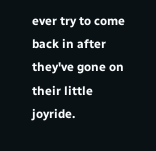ever try to come back in after they've gone on their little joyride.